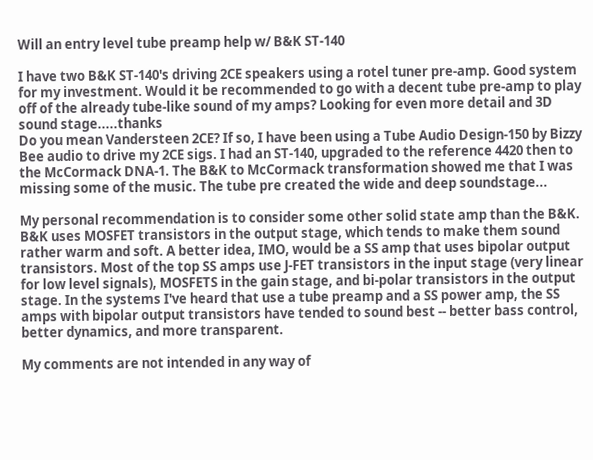Will an entry level tube preamp help w/ B&K ST-140

I have two B&K ST-140's driving 2CE speakers using a rotel tuner pre-amp. Good system for my investment. Would it be recommended to go with a decent tube pre-amp to play off of the already tube-like sound of my amps? Looking for even more detail and 3D sound stage.....thanks
Do you mean Vandersteen 2CE? If so, I have been using a Tube Audio Design-150 by Bizzy Bee audio to drive my 2CE sigs. I had an ST-140, upgraded to the reference 4420 then to the McCormack DNA-1. The B&K to McCormack transformation showed me that I was missing some of the music. The tube pre created the wide and deep soundstage...

My personal recommendation is to consider some other solid state amp than the B&K. B&K uses MOSFET transistors in the output stage, which tends to make them sound rather warm and soft. A better idea, IMO, would be a SS amp that uses bipolar output transistors. Most of the top SS amps use J-FET transistors in the input stage (very linear for low level signals), MOSFETS in the gain stage, and bi-polar transistors in the output stage. In the systems I've heard that use a tube preamp and a SS power amp, the SS amps with bipolar output transistors have tended to sound best -- better bass control, better dynamics, and more transparent.

My comments are not intended in any way of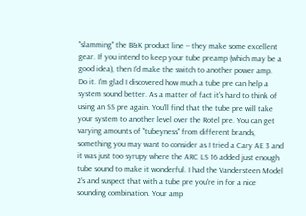"slamming" the B&K product line -- they make some excellent gear. If you intend to keep your tube preamp (which may be a good idea), then I'd make the switch to another power amp.
Do it. I'm glad I discovered how much a tube pre can help a system sound better. As a matter of fact it's hard to think of using an SS pre again. You'll find that the tube pre will take your system to another level over the Rotel pre. You can get varying amounts of "tubeyness" from different brands, something you may want to consider as I tried a Cary AE 3 and it was just too syrupy where the ARC LS 16 added just enough tube sound to make it wonderful. I had the Vandersteen Model 2's and suspect that with a tube pre you're in for a nice sounding combination. Your amp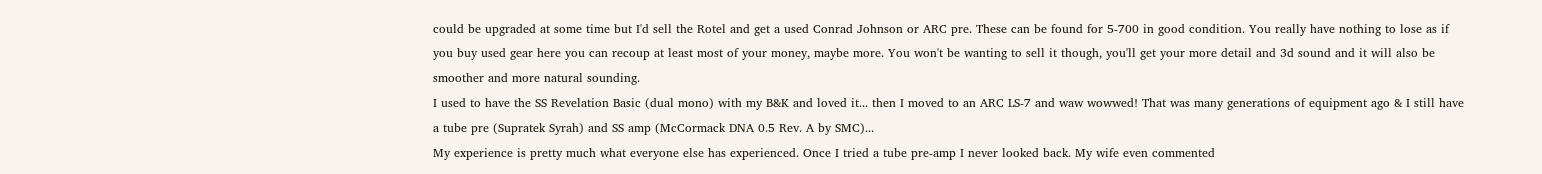could be upgraded at some time but I'd sell the Rotel and get a used Conrad Johnson or ARC pre. These can be found for 5-700 in good condition. You really have nothing to lose as if you buy used gear here you can recoup at least most of your money, maybe more. You won't be wanting to sell it though, you'll get your more detail and 3d sound and it will also be smoother and more natural sounding.
I used to have the SS Revelation Basic (dual mono) with my B&K and loved it... then I moved to an ARC LS-7 and waw wowwed! That was many generations of equipment ago & I still have a tube pre (Supratek Syrah) and SS amp (McCormack DNA 0.5 Rev. A by SMC)...
My experience is pretty much what everyone else has experienced. Once I tried a tube pre-amp I never looked back. My wife even commented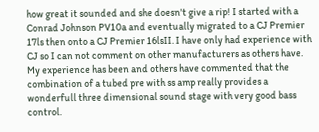how great it sounded and she doesn't give a rip! I started with a Conrad Johnson PV10a and eventually migrated to a CJ Premier 17ls then onto a CJ Premier 16lsII. I have only had experience with CJ so I can not comment on other manufacturers as others have. My experience has been and others have commented that the combination of a tubed pre with ss amp really provides a wonderfull three dimensional sound stage with very good bass control.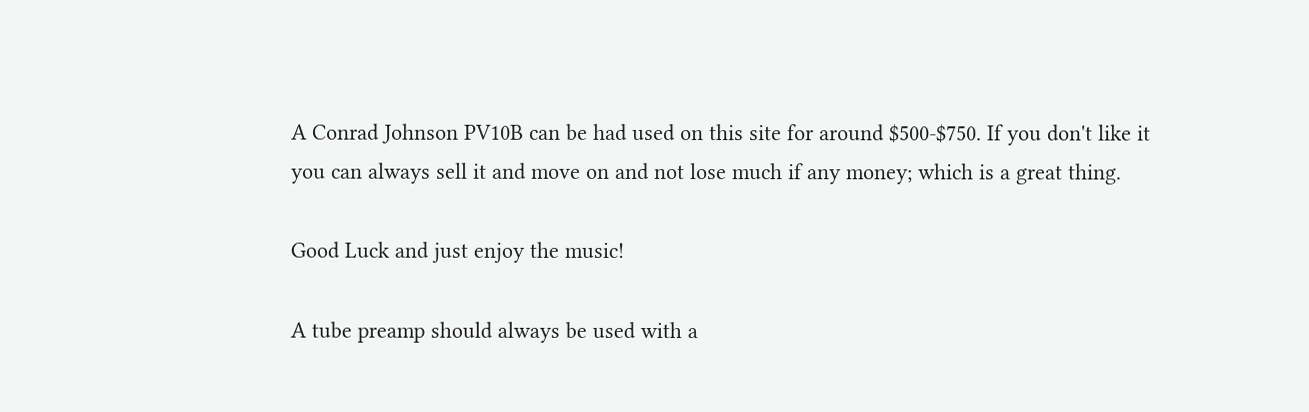A Conrad Johnson PV10B can be had used on this site for around $500-$750. If you don't like it you can always sell it and move on and not lose much if any money; which is a great thing.

Good Luck and just enjoy the music!

A tube preamp should always be used with a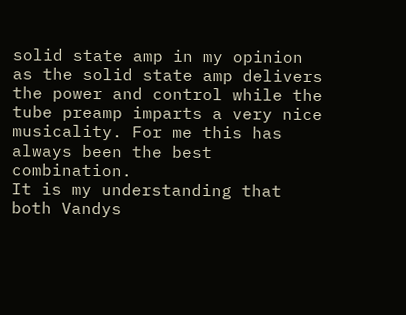solid state amp in my opinion as the solid state amp delivers the power and control while the tube preamp imparts a very nice musicality. For me this has always been the best combination.
It is my understanding that both Vandys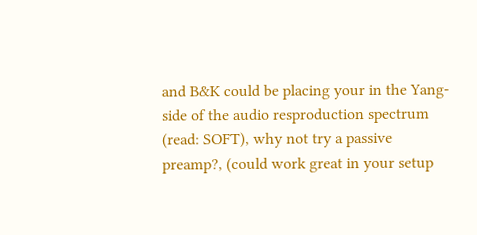and B&K could be placing your in the Yang-side of the audio resproduction spectrum (read: SOFT), why not try a passive preamp?, (could work great in your setup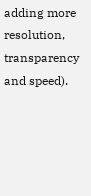adding more resolution, transparency and speed).